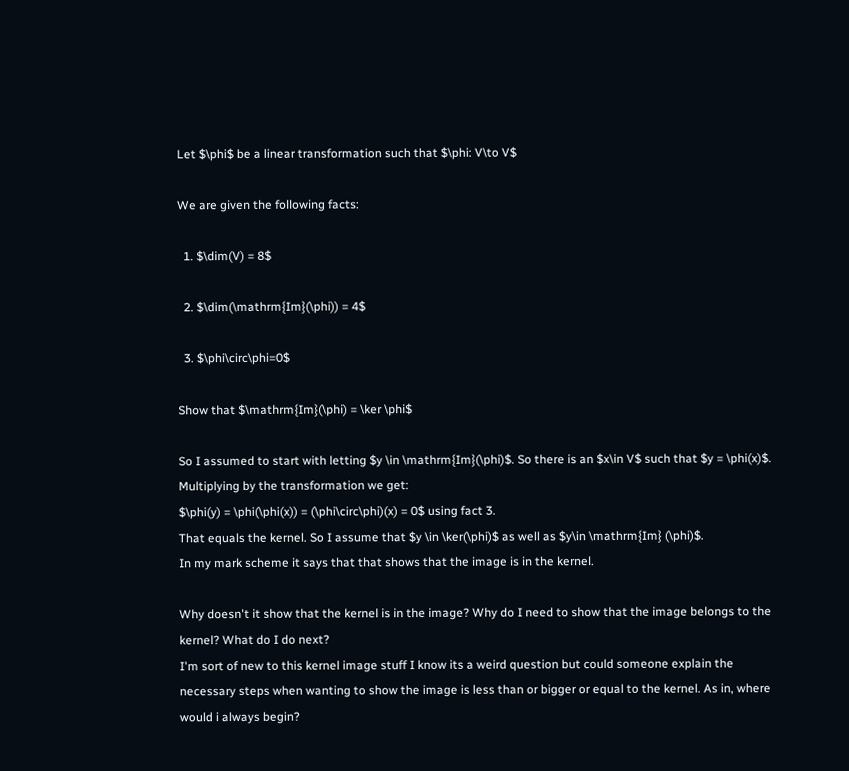Let $\phi$ be a linear transformation such that $\phi: V\to V$

We are given the following facts:

  1. $\dim(V) = 8$

  2. $\dim(\mathrm{Im}(\phi)) = 4$

  3. $\phi\circ\phi=0$

Show that $\mathrm{Im}(\phi) = \ker \phi$

So I assumed to start with letting $y \in \mathrm{Im}(\phi)$. So there is an $x\in V$ such that $y = \phi(x)$.
Multiplying by the transformation we get:
$\phi(y) = \phi(\phi(x)) = (\phi\circ\phi)(x) = 0$ using fact 3.
That equals the kernel. So I assume that $y \in \ker(\phi)$ as well as $y\in \mathrm{Im} (\phi)$.
In my mark scheme it says that that shows that the image is in the kernel.

Why doesn't it show that the kernel is in the image? Why do I need to show that the image belongs to the kernel? What do I do next?
I'm sort of new to this kernel image stuff I know its a weird question but could someone explain the necessary steps when wanting to show the image is less than or bigger or equal to the kernel. As in, where would i always begin?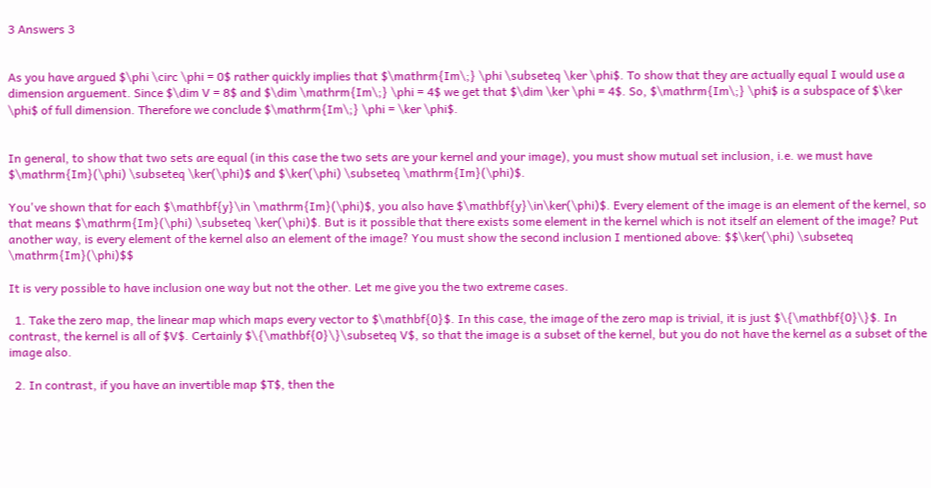3 Answers 3


As you have argued $\phi \circ \phi = 0$ rather quickly implies that $\mathrm{Im\;} \phi \subseteq \ker \phi$. To show that they are actually equal I would use a dimension arguement. Since $\dim V = 8$ and $\dim \mathrm{Im\;} \phi = 4$ we get that $\dim \ker \phi = 4$. So, $\mathrm{Im\;} \phi$ is a subspace of $\ker \phi$ of full dimension. Therefore we conclude $\mathrm{Im\;} \phi = \ker \phi$.


In general, to show that two sets are equal (in this case the two sets are your kernel and your image), you must show mutual set inclusion, i.e. we must have $\mathrm{Im}(\phi) \subseteq \ker(\phi)$ and $\ker(\phi) \subseteq \mathrm{Im}(\phi)$.

You've shown that for each $\mathbf{y}\in \mathrm{Im}(\phi)$, you also have $\mathbf{y}\in\ker(\phi)$. Every element of the image is an element of the kernel, so that means $\mathrm{Im}(\phi) \subseteq \ker(\phi)$. But is it possible that there exists some element in the kernel which is not itself an element of the image? Put another way, is every element of the kernel also an element of the image? You must show the second inclusion I mentioned above: $$\ker(\phi) \subseteq \mathrm{Im}(\phi)$$

It is very possible to have inclusion one way but not the other. Let me give you the two extreme cases.

  1. Take the zero map, the linear map which maps every vector to $\mathbf{0}$. In this case, the image of the zero map is trivial, it is just $\{\mathbf{0}\}$. In contrast, the kernel is all of $V$. Certainly $\{\mathbf{0}\}\subseteq V$, so that the image is a subset of the kernel, but you do not have the kernel as a subset of the image also.

  2. In contrast, if you have an invertible map $T$, then the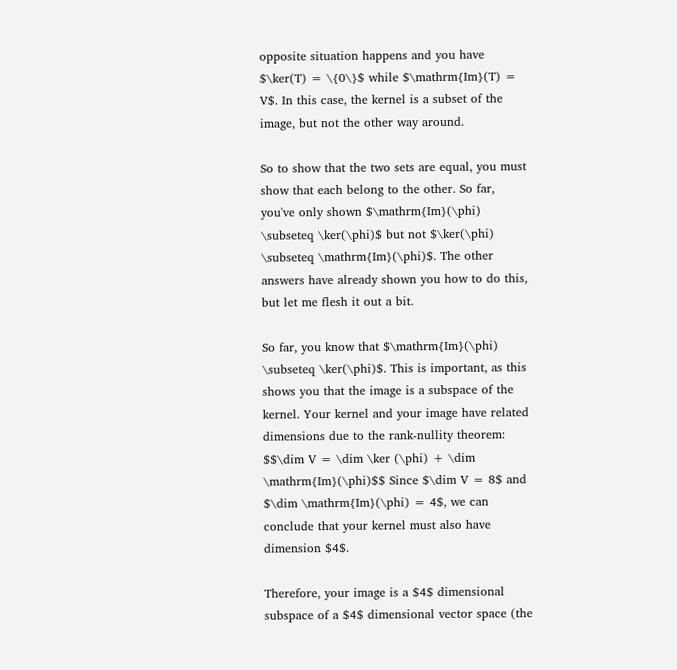opposite situation happens and you have $\ker(T) = \{0\}$ while $\mathrm{Im}(T) = V$. In this case, the kernel is a subset of the image, but not the other way around.

So to show that the two sets are equal, you must show that each belong to the other. So far, you've only shown $\mathrm{Im}(\phi) \subseteq \ker(\phi)$ but not $\ker(\phi) \subseteq \mathrm{Im}(\phi)$. The other answers have already shown you how to do this, but let me flesh it out a bit.

So far, you know that $\mathrm{Im}(\phi) \subseteq \ker(\phi)$. This is important, as this shows you that the image is a subspace of the kernel. Your kernel and your image have related dimensions due to the rank-nullity theorem: $$\dim V = \dim \ker (\phi) + \dim \mathrm{Im}(\phi)$$ Since $\dim V = 8$ and $\dim \mathrm{Im}(\phi) = 4$, we can conclude that your kernel must also have dimension $4$.

Therefore, your image is a $4$ dimensional subspace of a $4$ dimensional vector space (the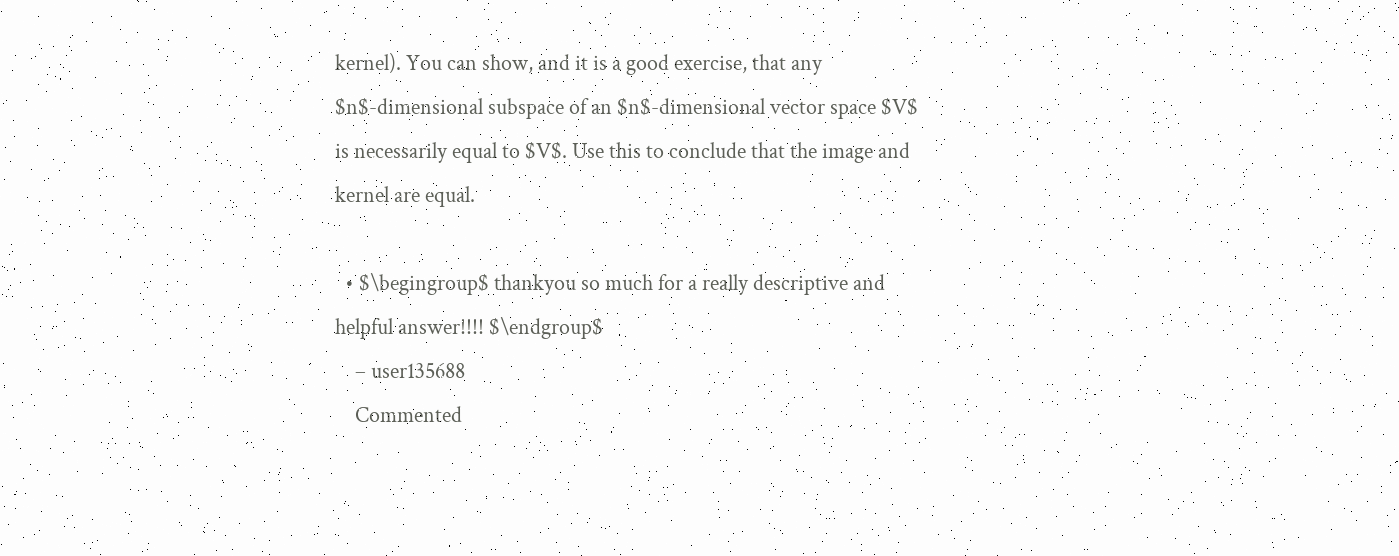kernel). You can show, and it is a good exercise, that any $n$-dimensional subspace of an $n$-dimensional vector space $V$ is necessarily equal to $V$. Use this to conclude that the image and kernel are equal.

  • $\begingroup$ thankyou so much for a really descriptive and helpful answer!!!! $\endgroup$
    – user135688
    Commented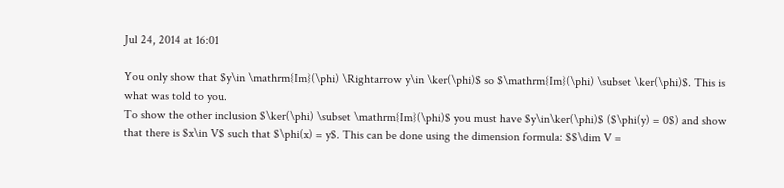Jul 24, 2014 at 16:01

You only show that $y\in \mathrm{Im}(\phi) \Rightarrow y\in \ker(\phi)$ so $\mathrm{Im}(\phi) \subset \ker(\phi)$. This is what was told to you.
To show the other inclusion $\ker(\phi) \subset \mathrm{Im}(\phi)$ you must have $y\in\ker(\phi)$ ($\phi(y) = 0$) and show that there is $x\in V$ such that $\phi(x) = y$. This can be done using the dimension formula: $$\dim V =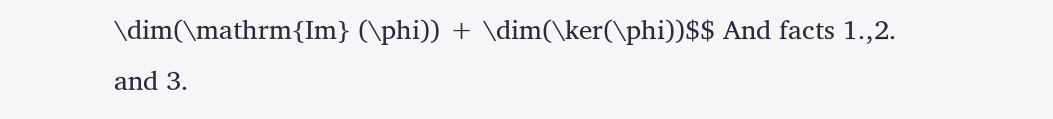\dim(\mathrm{Im} (\phi)) + \dim(\ker(\phi))$$ And facts 1.,2. and 3.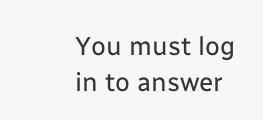You must log in to answer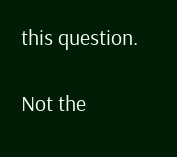this question.

Not the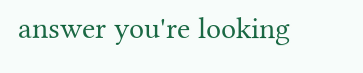answer you're looking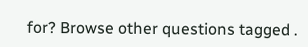for? Browse other questions tagged .